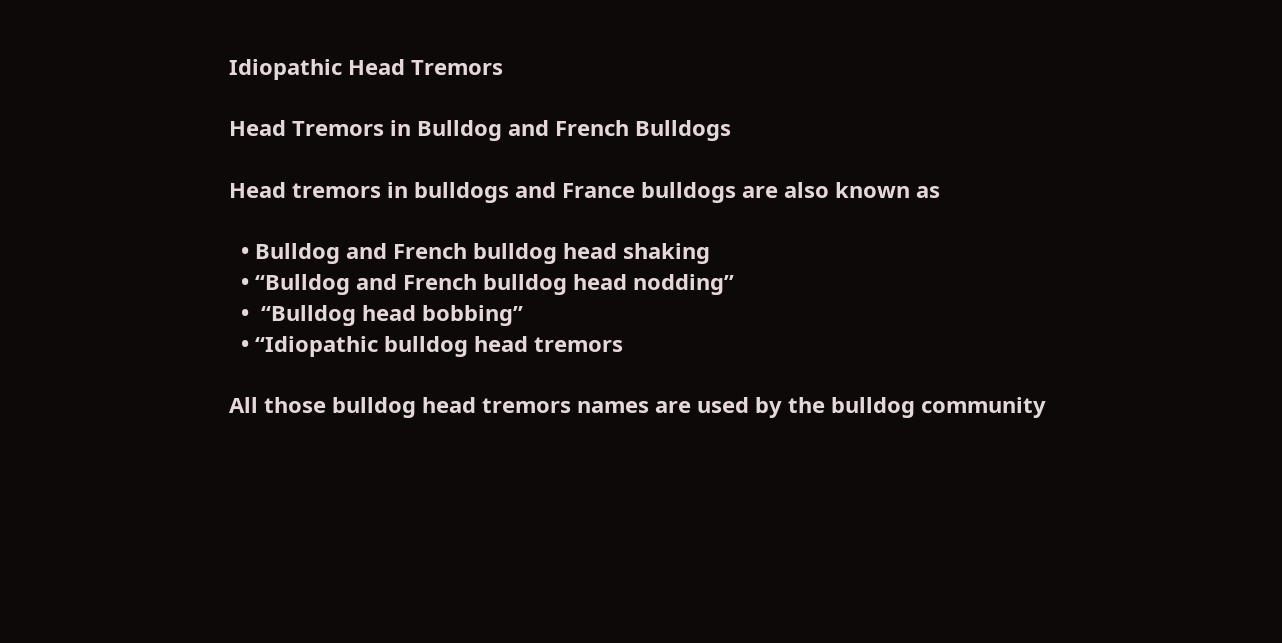Idiopathic Head Tremors

Head Tremors in Bulldog and French Bulldogs

Head tremors in bulldogs and France bulldogs are also known as

  • Bulldog and French bulldog head shaking
  • “Bulldog and French bulldog head nodding”
  •  “Bulldog head bobbing”
  • “Idiopathic bulldog head tremors

All those bulldog head tremors names are used by the bulldog community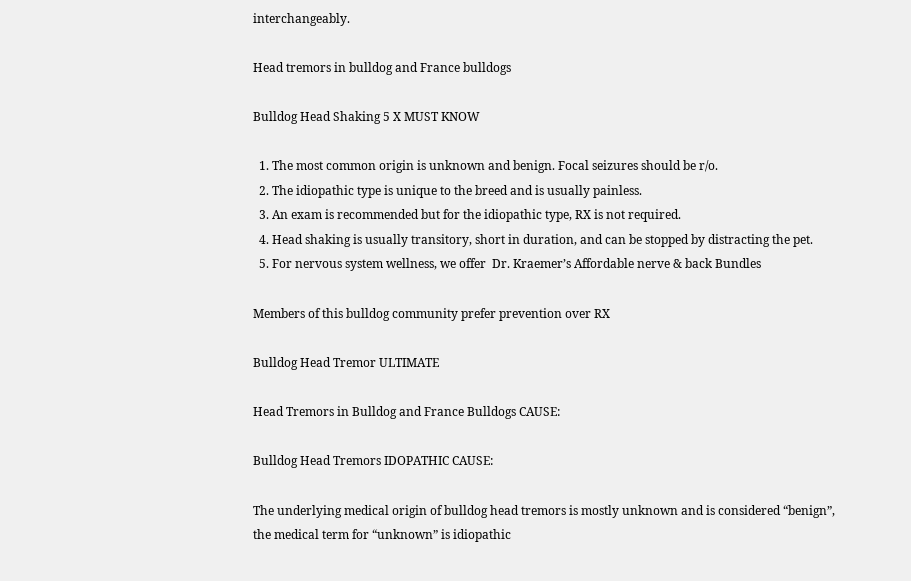interchangeably.

Head tremors in bulldog and France bulldogs

Bulldog Head Shaking 5 X MUST KNOW

  1. The most common origin is unknown and benign. Focal seizures should be r/o.
  2. The idiopathic type is unique to the breed and is usually painless.
  3. An exam is recommended but for the idiopathic type, RX is not required.
  4. Head shaking is usually transitory, short in duration, and can be stopped by distracting the pet.
  5. For nervous system wellness, we offer  Dr. Kraemer’s Affordable nerve & back Bundles

Members of this bulldog community prefer prevention over RX

Bulldog Head Tremor ULTIMATE

Head Tremors in Bulldog and France Bulldogs CAUSE:

Bulldog Head Tremors IDOPATHIC CAUSE:

The underlying medical origin of bulldog head tremors is mostly unknown and is considered “benign”, the medical term for “unknown” is idiopathic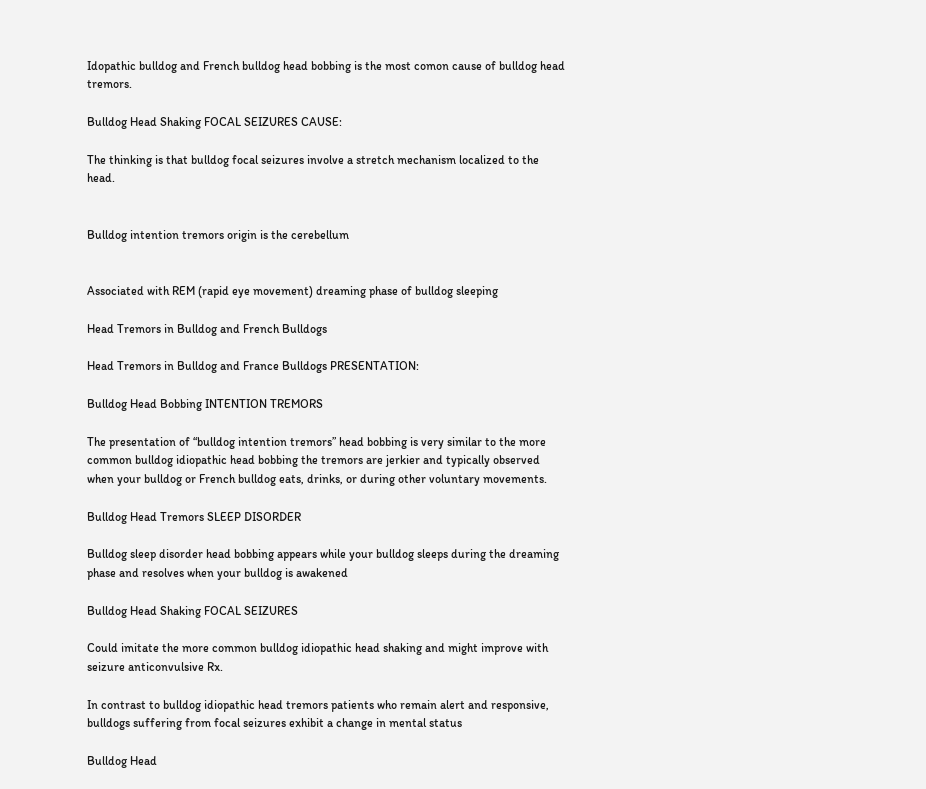Idopathic bulldog and French bulldog head bobbing is the most comon cause of bulldog head tremors.

Bulldog Head Shaking FOCAL SEIZURES CAUSE:

The thinking is that bulldog focal seizures involve a stretch mechanism localized to the head.


Bulldog intention tremors origin is the cerebellum


Associated with REM (rapid eye movement) dreaming phase of bulldog sleeping

Head Tremors in Bulldog and French Bulldogs

Head Tremors in Bulldog and France Bulldogs PRESENTATION:

Bulldog Head Bobbing INTENTION TREMORS

The presentation of “bulldog intention tremors” head bobbing is very similar to the more common bulldog idiopathic head bobbing the tremors are jerkier and typically observed when your bulldog or French bulldog eats, drinks, or during other voluntary movements.

Bulldog Head Tremors SLEEP DISORDER

Bulldog sleep disorder head bobbing appears while your bulldog sleeps during the dreaming phase and resolves when your bulldog is awakened

Bulldog Head Shaking FOCAL SEIZURES

Could imitate the more common bulldog idiopathic head shaking and might improve with seizure anticonvulsive Rx.

In contrast to bulldog idiopathic head tremors patients who remain alert and responsive, bulldogs suffering from focal seizures exhibit a change in mental status

Bulldog Head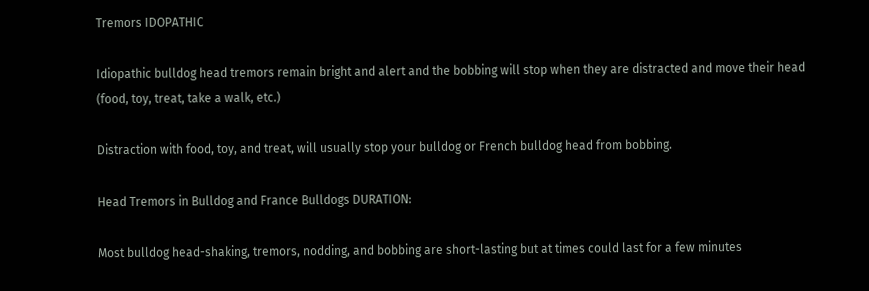Tremors IDOPATHIC

Idiopathic bulldog head tremors remain bright and alert and the bobbing will stop when they are distracted and move their head (food, toy, treat, take a walk, etc.)

Distraction with food, toy, and treat, will usually stop your bulldog or French bulldog head from bobbing.

Head Tremors in Bulldog and France Bulldogs DURATION:

Most bulldog head-shaking, tremors, nodding, and bobbing are short-lasting but at times could last for a few minutes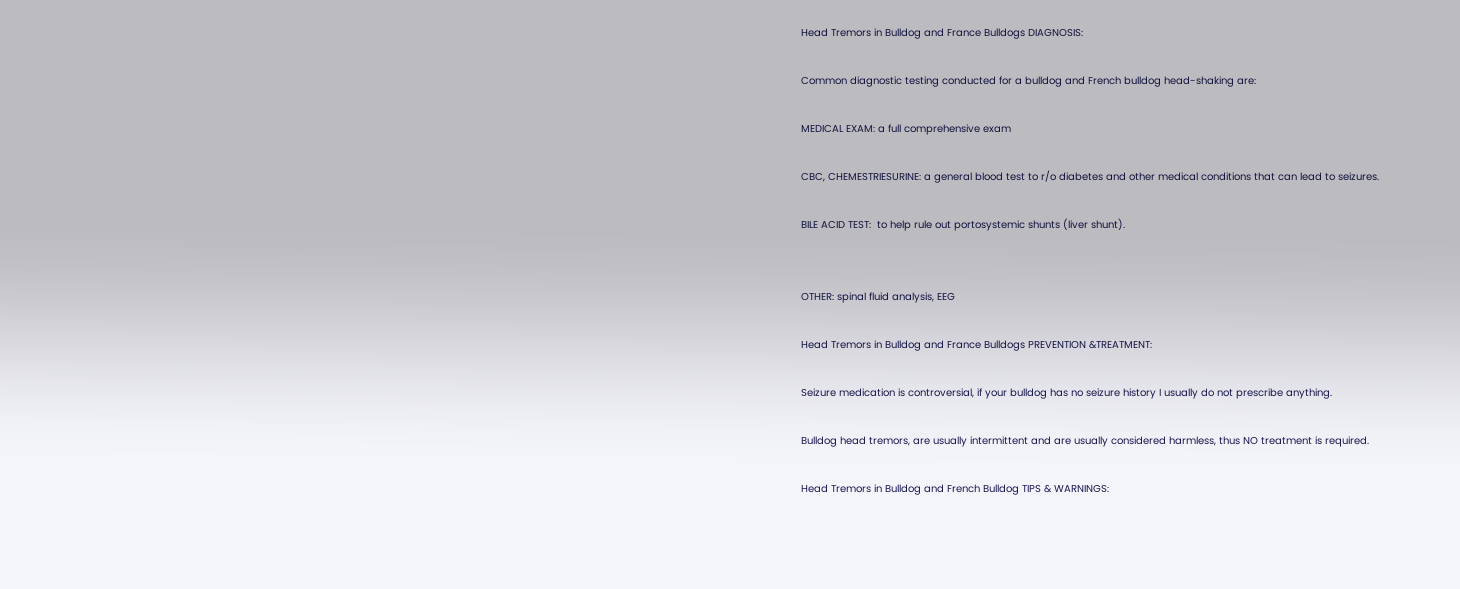Head Tremors in Bulldog and France Bulldogs DIAGNOSIS:

Common diagnostic testing conducted for a bulldog and French bulldog head-shaking are:

MEDICAL EXAM: a full comprehensive exam

CBC, CHEMESTRIESURINE: a general blood test to r/o diabetes and other medical conditions that can lead to seizures.

BILE ACID TEST:  to help rule out portosystemic shunts (liver shunt).


OTHER: spinal fluid analysis, EEG

Head Tremors in Bulldog and France Bulldogs PREVENTION &TREATMENT:

Seizure medication is controversial, if your bulldog has no seizure history I usually do not prescribe anything.

Bulldog head tremors, are usually intermittent and are usually considered harmless, thus NO treatment is required.

Head Tremors in Bulldog and French Bulldog TIPS & WARNINGS: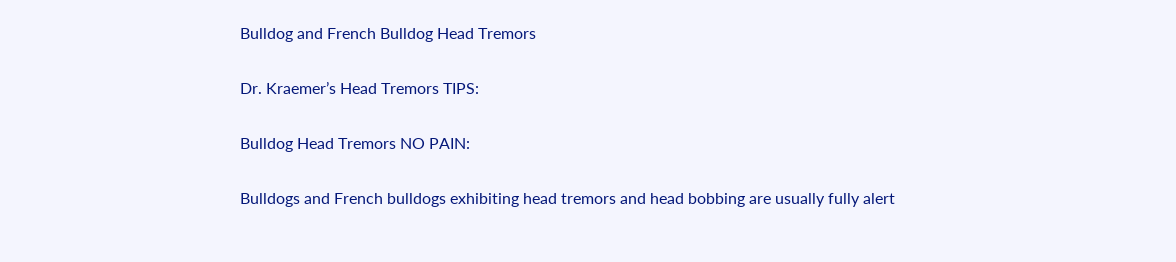Bulldog and French Bulldog Head Tremors

Dr. Kraemer’s Head Tremors TIPS:

Bulldog Head Tremors NO PAIN:

Bulldogs and French bulldogs exhibiting head tremors and head bobbing are usually fully alert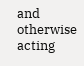and otherwise acting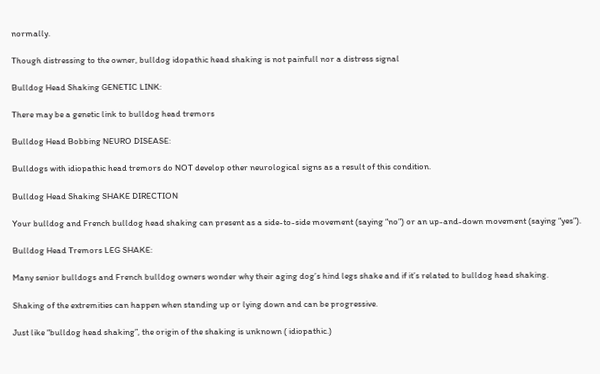normally.

Though distressing to the owner, bulldog idopathic head shaking is not painfull nor a distress signal

Bulldog Head Shaking GENETIC LINK:

There may be a genetic link to bulldog head tremors

Bulldog Head Bobbing NEURO DISEASE:

Bulldogs with idiopathic head tremors do NOT develop other neurological signs as a result of this condition.

Bulldog Head Shaking SHAKE DIRECTION

Your bulldog and French bulldog head shaking can present as a side-to-side movement (saying “no”) or an up-and-down movement (saying “yes”).

Bulldog Head Tremors LEG SHAKE:

Many senior bulldogs and French bulldog owners wonder why their aging dog’s hind legs shake and if it’s related to bulldog head shaking.

Shaking of the extremities can happen when standing up or lying down and can be progressive.

Just like “bulldog head shaking”, the origin of the shaking is unknown ( idiopathic.)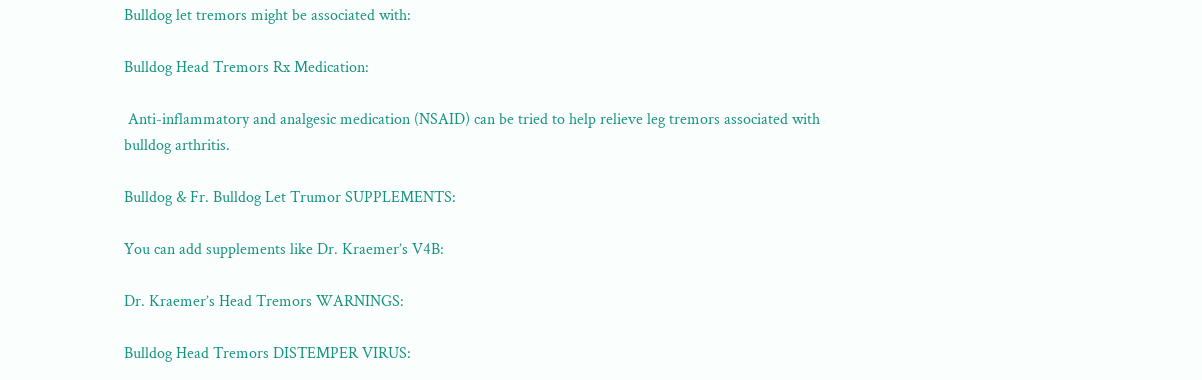Bulldog let tremors might be associated with:

Bulldog Head Tremors Rx Medication:

 Anti-inflammatory and analgesic medication (NSAID) can be tried to help relieve leg tremors associated with bulldog arthritis.

Bulldog & Fr. Bulldog Let Trumor SUPPLEMENTS:

You can add supplements like Dr. Kraemer’s V4B:

Dr. Kraemer’s Head Tremors WARNINGS:

Bulldog Head Tremors DISTEMPER VIRUS: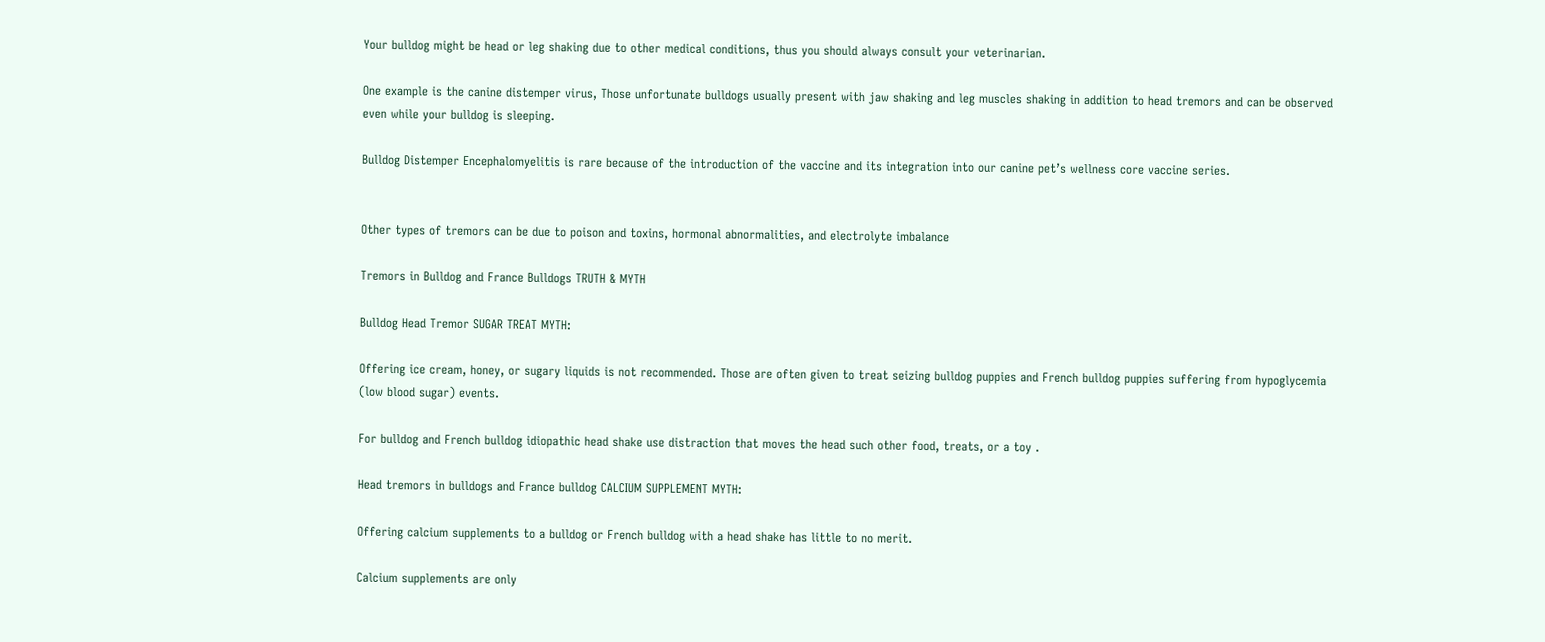Your bulldog might be head or leg shaking due to other medical conditions, thus you should always consult your veterinarian.

One example is the canine distemper virus, Those unfortunate bulldogs usually present with jaw shaking and leg muscles shaking in addition to head tremors and can be observed even while your bulldog is sleeping.

Bulldog Distemper Encephalomyelitis is rare because of the introduction of the vaccine and its integration into our canine pet’s wellness core vaccine series.


Other types of tremors can be due to poison and toxins, hormonal abnormalities, and electrolyte imbalance

Tremors in Bulldog and France Bulldogs TRUTH & MYTH

Bulldog Head Tremor SUGAR TREAT MYTH:

Offering ice cream, honey, or sugary liquids is not recommended. Those are often given to treat seizing bulldog puppies and French bulldog puppies suffering from hypoglycemia (low blood sugar) events.

For bulldog and French bulldog idiopathic head shake use distraction that moves the head such other food, treats, or a toy .

Head tremors in bulldogs and France bulldog CALCIUM SUPPLEMENT MYTH:

Offering calcium supplements to a bulldog or French bulldog with a head shake has little to no merit.

Calcium supplements are only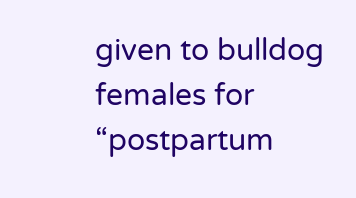given to bulldog females for “postpartum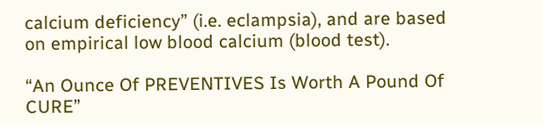calcium deficiency” (i.e. eclampsia), and are based on empirical low blood calcium (blood test).

“An Ounce Of PREVENTIVES Is Worth A Pound Of CURE”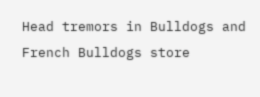Head tremors in Bulldogs and French Bulldogs store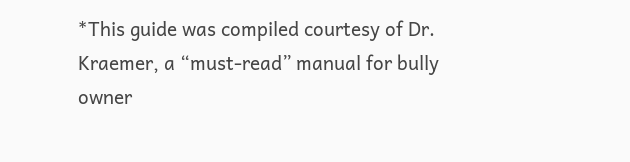*This guide was compiled courtesy of Dr. Kraemer, a “must-read” manual for bully owner